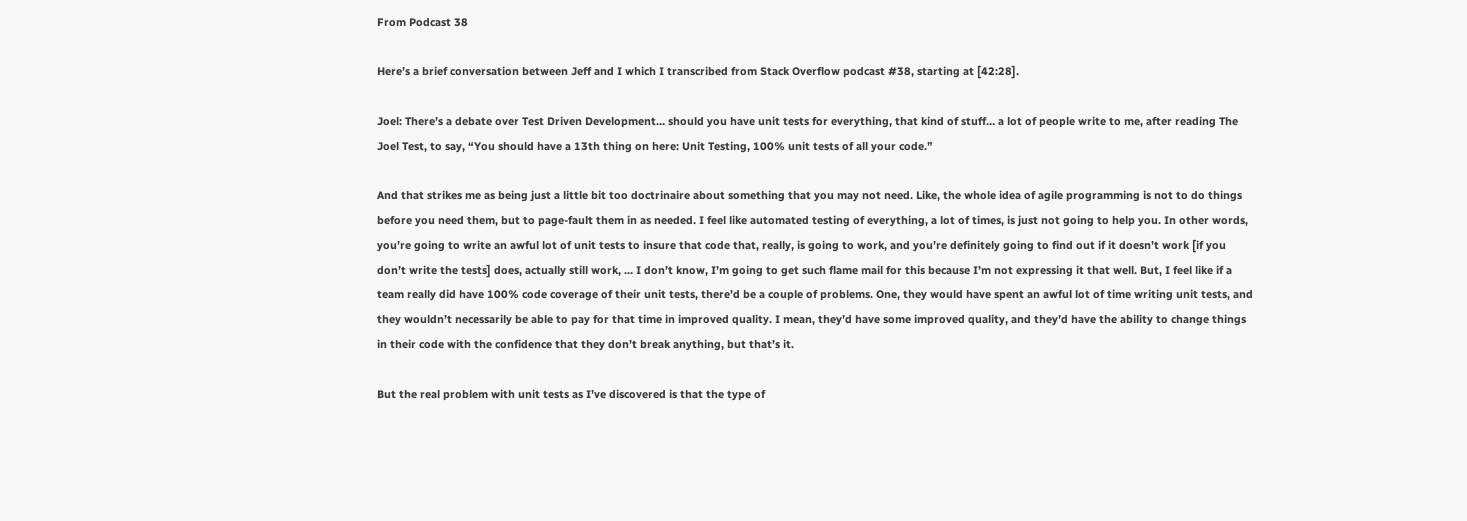From Podcast 38

Here’s a brief conversation between Jeff and I which I transcribed from Stack Overflow podcast #38, starting at [42:28].

Joel: There’s a debate over Test Driven Development… should you have unit tests for everything, that kind of stuff… a lot of people write to me, after reading The Joel Test, to say, “You should have a 13th thing on here: Unit Testing, 100% unit tests of all your code.”

And that strikes me as being just a little bit too doctrinaire about something that you may not need. Like, the whole idea of agile programming is not to do things before you need them, but to page-fault them in as needed. I feel like automated testing of everything, a lot of times, is just not going to help you. In other words, you’re going to write an awful lot of unit tests to insure that code that, really, is going to work, and you’re definitely going to find out if it doesn’t work [if you don’t write the tests] does, actually still work, … I don’t know, I’m going to get such flame mail for this because I’m not expressing it that well. But, I feel like if a team really did have 100% code coverage of their unit tests, there’d be a couple of problems. One, they would have spent an awful lot of time writing unit tests, and they wouldn’t necessarily be able to pay for that time in improved quality. I mean, they’d have some improved quality, and they’d have the ability to change things in their code with the confidence that they don’t break anything, but that’s it.

But the real problem with unit tests as I’ve discovered is that the type of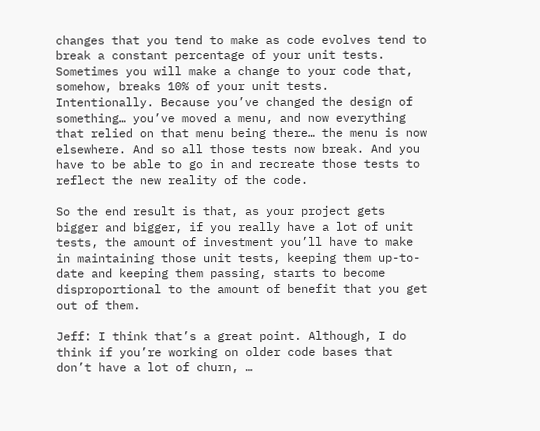changes that you tend to make as code evolves tend to break a constant percentage of your unit tests. Sometimes you will make a change to your code that, somehow, breaks 10% of your unit tests. Intentionally. Because you’ve changed the design of something… you’ve moved a menu, and now everything that relied on that menu being there… the menu is now elsewhere. And so all those tests now break. And you have to be able to go in and recreate those tests to reflect the new reality of the code.

So the end result is that, as your project gets bigger and bigger, if you really have a lot of unit tests, the amount of investment you’ll have to make in maintaining those unit tests, keeping them up-to-date and keeping them passing, starts to become disproportional to the amount of benefit that you get out of them.

Jeff: I think that’s a great point. Although, I do think if you’re working on older code bases that don’t have a lot of churn, …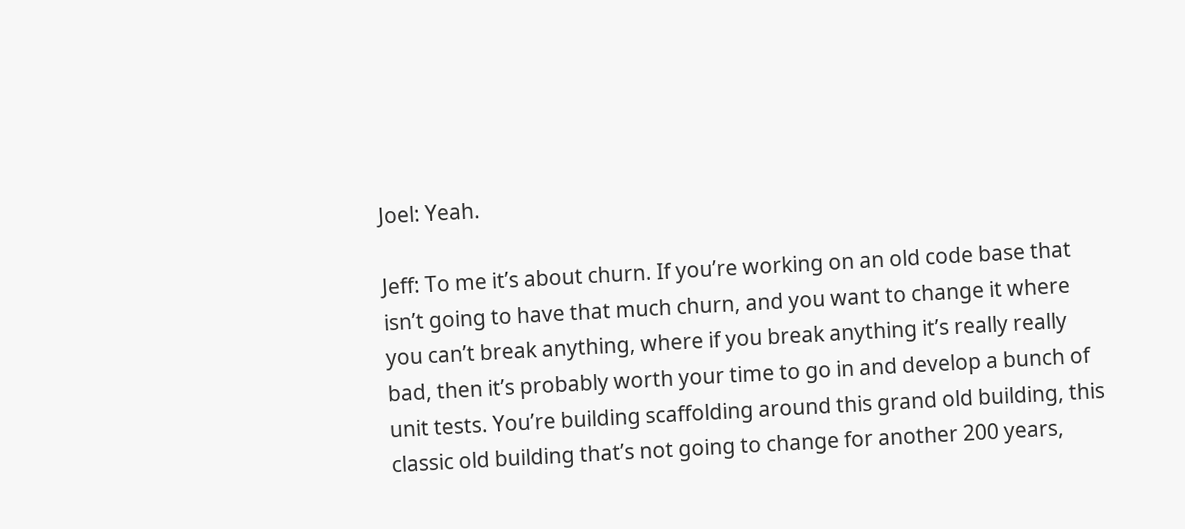Joel: Yeah.

Jeff: To me it’s about churn. If you’re working on an old code base that isn’t going to have that much churn, and you want to change it where you can’t break anything, where if you break anything it’s really really bad, then it’s probably worth your time to go in and develop a bunch of unit tests. You’re building scaffolding around this grand old building, this classic old building that’s not going to change for another 200 years,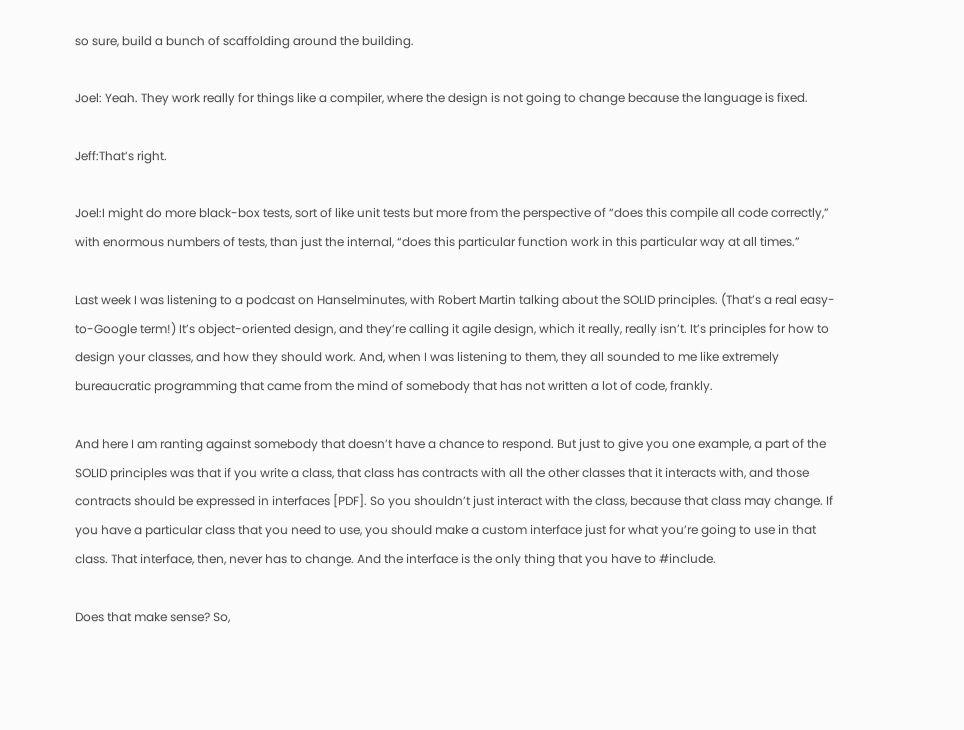so sure, build a bunch of scaffolding around the building.

Joel: Yeah. They work really for things like a compiler, where the design is not going to change because the language is fixed.

Jeff:That’s right.

Joel:I might do more black-box tests, sort of like unit tests but more from the perspective of “does this compile all code correctly,” with enormous numbers of tests, than just the internal, “does this particular function work in this particular way at all times.”

Last week I was listening to a podcast on Hanselminutes, with Robert Martin talking about the SOLID principles. (That’s a real easy-to-Google term!) It’s object-oriented design, and they’re calling it agile design, which it really, really isn’t. It’s principles for how to design your classes, and how they should work. And, when I was listening to them, they all sounded to me like extremely bureaucratic programming that came from the mind of somebody that has not written a lot of code, frankly.

And here I am ranting against somebody that doesn’t have a chance to respond. But just to give you one example, a part of the SOLID principles was that if you write a class, that class has contracts with all the other classes that it interacts with, and those contracts should be expressed in interfaces [PDF]. So you shouldn’t just interact with the class, because that class may change. If you have a particular class that you need to use, you should make a custom interface just for what you’re going to use in that class. That interface, then, never has to change. And the interface is the only thing that you have to #include.

Does that make sense? So,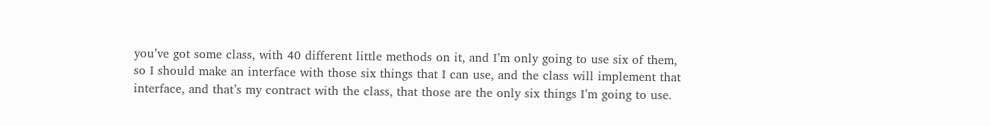you’ve got some class, with 40 different little methods on it, and I’m only going to use six of them, so I should make an interface with those six things that I can use, and the class will implement that interface, and that’s my contract with the class, that those are the only six things I’m going to use.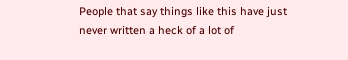People that say things like this have just never written a heck of a lot of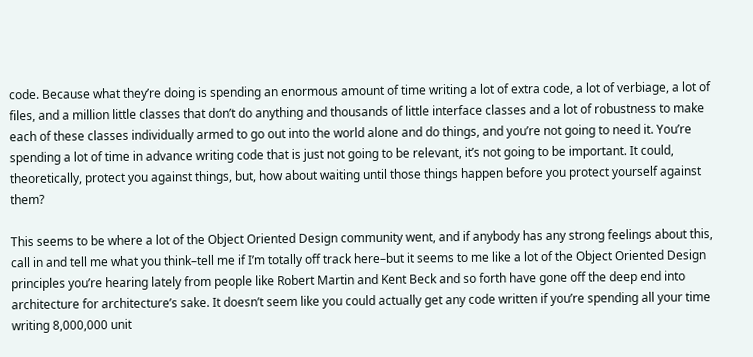code. Because what they’re doing is spending an enormous amount of time writing a lot of extra code, a lot of verbiage, a lot of files, and a million little classes that don’t do anything and thousands of little interface classes and a lot of robustness to make each of these classes individually armed to go out into the world alone and do things, and you’re not going to need it. You’re spending a lot of time in advance writing code that is just not going to be relevant, it’s not going to be important. It could, theoretically, protect you against things, but, how about waiting until those things happen before you protect yourself against them?

This seems to be where a lot of the Object Oriented Design community went, and if anybody has any strong feelings about this, call in and tell me what you think–tell me if I’m totally off track here–but it seems to me like a lot of the Object Oriented Design principles you’re hearing lately from people like Robert Martin and Kent Beck and so forth have gone off the deep end into architecture for architecture’s sake. It doesn’t seem like you could actually get any code written if you’re spending all your time writing 8,000,000 unit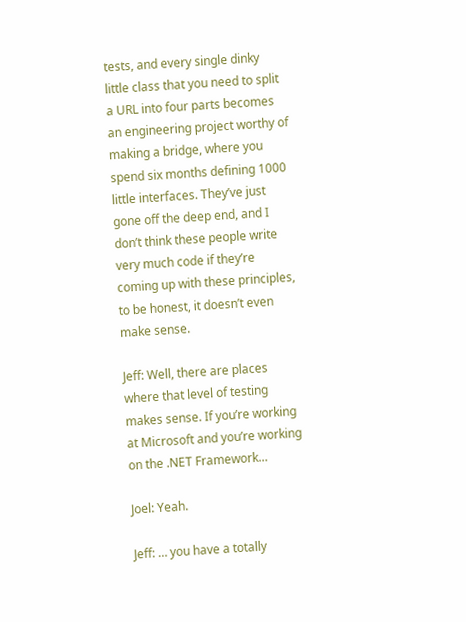tests, and every single dinky little class that you need to split a URL into four parts becomes an engineering project worthy of making a bridge, where you spend six months defining 1000 little interfaces. They’ve just gone off the deep end, and I don’t think these people write very much code if they’re coming up with these principles, to be honest, it doesn’t even make sense.

Jeff: Well, there are places where that level of testing makes sense. If you’re working at Microsoft and you’re working on the .NET Framework…

Joel: Yeah.

Jeff: … you have a totally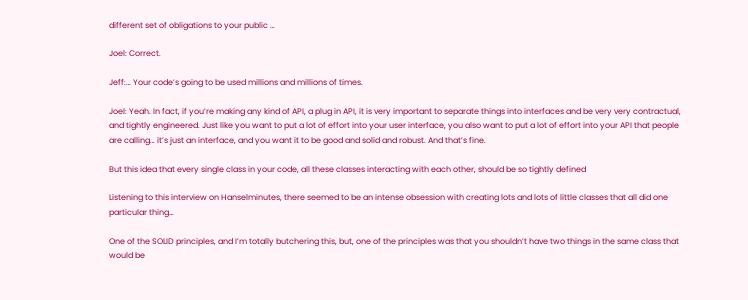different set of obligations to your public …

Joel: Correct.

Jeff:… Your code’s going to be used millions and millions of times.

Joel: Yeah. In fact, if you’re making any kind of API, a plug in API, it is very important to separate things into interfaces and be very very contractual, and tightly engineered. Just like you want to put a lot of effort into your user interface, you also want to put a lot of effort into your API that people are calling… it’s just an interface, and you want it to be good and solid and robust. And that’s fine.

But this idea that every single class in your code, all these classes interacting with each other, should be so tightly defined

Listening to this interview on Hanselminutes, there seemed to be an intense obsession with creating lots and lots of little classes that all did one particular thing…

One of the SOLID principles, and I’m totally butchering this, but, one of the principles was that you shouldn’t have two things in the same class that would be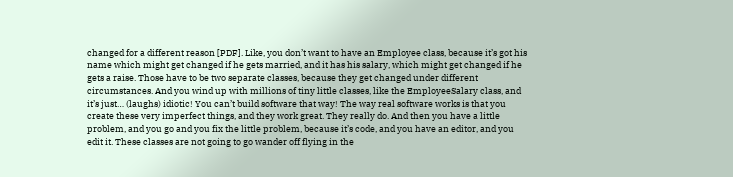changed for a different reason [PDF]. Like, you don’t want to have an Employee class, because it’s got his name which might get changed if he gets married, and it has his salary, which might get changed if he gets a raise. Those have to be two separate classes, because they get changed under different circumstances. And you wind up with millions of tiny little classes, like the EmployeeSalary class, and it’s just… (laughs) idiotic! You can’t build software that way! The way real software works is that you create these very imperfect things, and they work great. They really do. And then you have a little problem, and you go and you fix the little problem, because it’s code, and you have an editor, and you edit it. These classes are not going to go wander off flying in the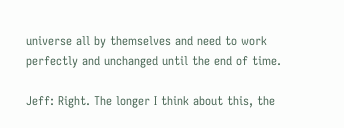universe all by themselves and need to work perfectly and unchanged until the end of time.

Jeff: Right. The longer I think about this, the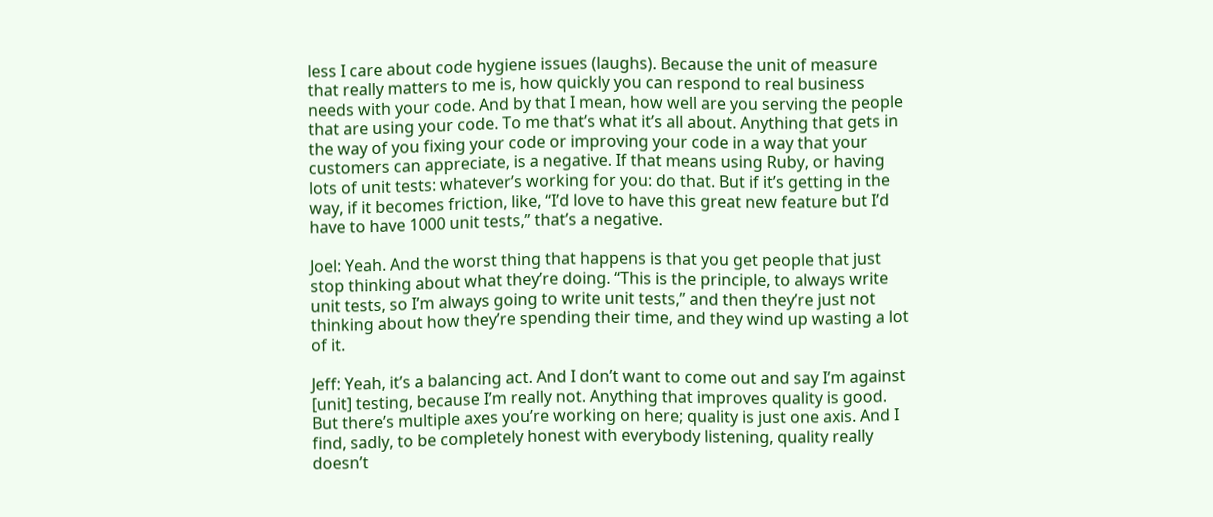less I care about code hygiene issues (laughs). Because the unit of measure that really matters to me is, how quickly you can respond to real business needs with your code. And by that I mean, how well are you serving the people that are using your code. To me that’s what it’s all about. Anything that gets in the way of you fixing your code or improving your code in a way that your customers can appreciate, is a negative. If that means using Ruby, or having lots of unit tests: whatever’s working for you: do that. But if it’s getting in the way, if it becomes friction, like, “I’d love to have this great new feature but I’d have to have 1000 unit tests,” that’s a negative.

Joel: Yeah. And the worst thing that happens is that you get people that just stop thinking about what they’re doing. “This is the principle, to always write unit tests, so I’m always going to write unit tests,” and then they’re just not thinking about how they’re spending their time, and they wind up wasting a lot of it.

Jeff: Yeah, it’s a balancing act. And I don’t want to come out and say I’m against [unit] testing, because I’m really not. Anything that improves quality is good. But there’s multiple axes you’re working on here; quality is just one axis. And I find, sadly, to be completely honest with everybody listening, quality really doesn’t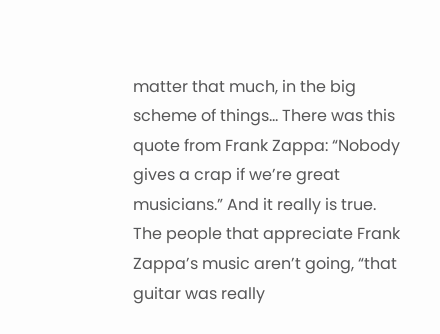matter that much, in the big scheme of things… There was this quote from Frank Zappa: “Nobody gives a crap if we’re great musicians.” And it really is true. The people that appreciate Frank Zappa’s music aren’t going, “that guitar was really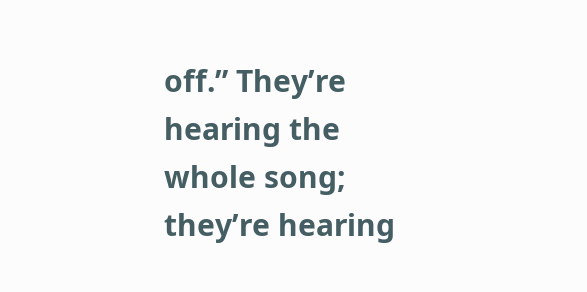off.” They’re hearing the whole song; they’re hearing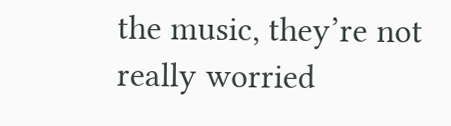the music, they’re not really worried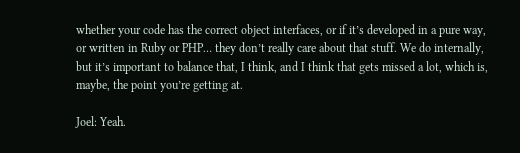whether your code has the correct object interfaces, or if it’s developed in a pure way, or written in Ruby or PHP… they don’t really care about that stuff. We do internally, but it’s important to balance that, I think, and I think that gets missed a lot, which is, maybe, the point you’re getting at.

Joel: Yeah.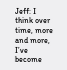Jeff: I think over time, more and more, I’ve become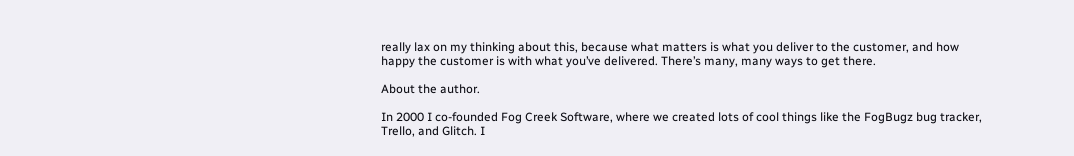really lax on my thinking about this, because what matters is what you deliver to the customer, and how happy the customer is with what you’ve delivered. There’s many, many ways to get there.

About the author.

In 2000 I co-founded Fog Creek Software, where we created lots of cool things like the FogBugz bug tracker, Trello, and Glitch. I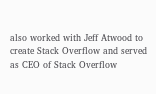also worked with Jeff Atwood to create Stack Overflow and served as CEO of Stack Overflow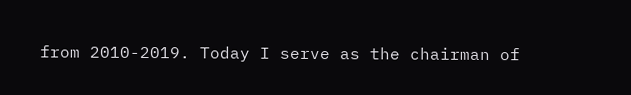from 2010-2019. Today I serve as the chairman of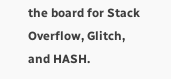the board for Stack Overflow, Glitch, and HASH.